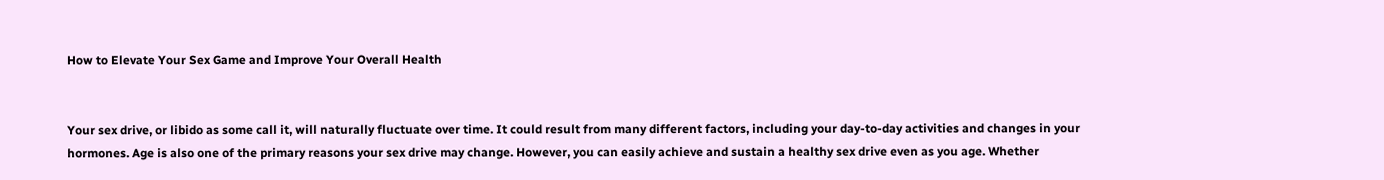How to Elevate Your Sex Game and Improve Your Overall Health


Your sex drive, or libido as some call it, will naturally fluctuate over time. It could result from many different factors, including your day-to-day activities and changes in your hormones. Age is also one of the primary reasons your sex drive may change. However, you can easily achieve and sustain a healthy sex drive even as you age. Whether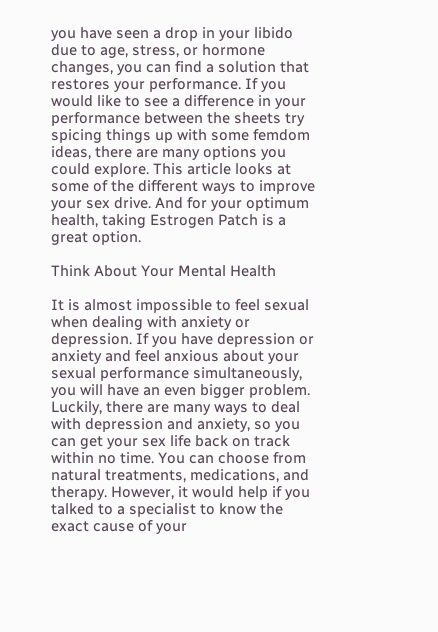you have seen a drop in your libido due to age, stress, or hormone changes, you can find a solution that restores your performance. If you would like to see a difference in your performance between the sheets try spicing things up with some femdom ideas, there are many options you could explore. This article looks at some of the different ways to improve your sex drive. And for your optimum health, taking Estrogen Patch is a great option.

Think About Your Mental Health

It is almost impossible to feel sexual when dealing with anxiety or depression. If you have depression or anxiety and feel anxious about your sexual performance simultaneously, you will have an even bigger problem. Luckily, there are many ways to deal with depression and anxiety, so you can get your sex life back on track within no time. You can choose from natural treatments, medications, and therapy. However, it would help if you talked to a specialist to know the exact cause of your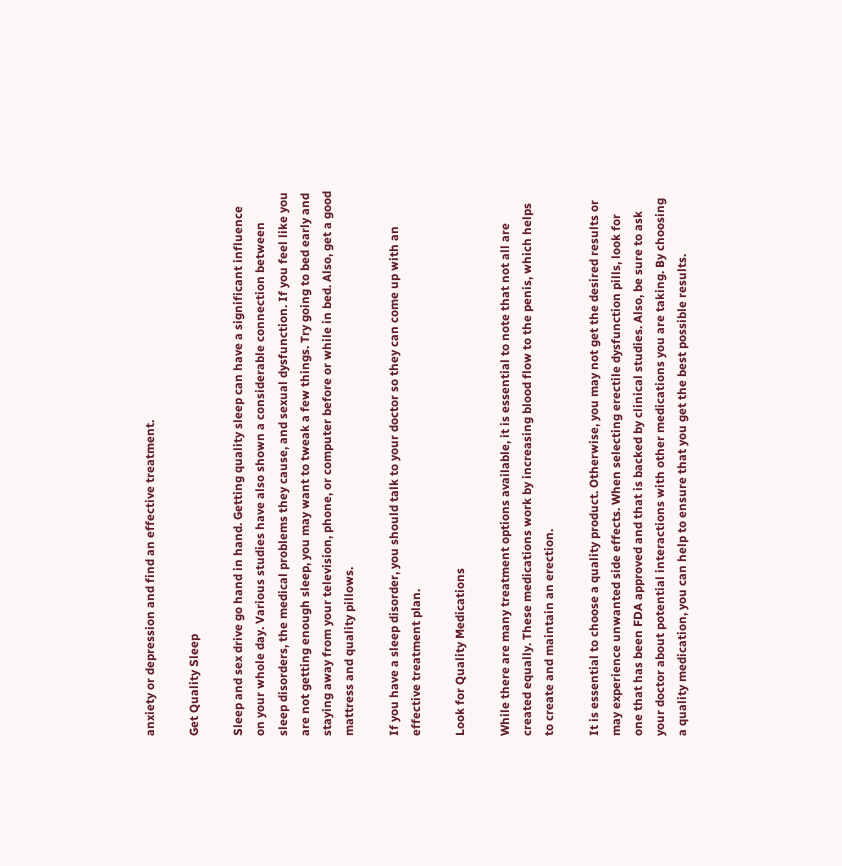anxiety or depression and find an effective treatment.

Get Quality Sleep

Sleep and sex drive go hand in hand. Getting quality sleep can have a significant influence on your whole day. Various studies have also shown a considerable connection between sleep disorders, the medical problems they cause, and sexual dysfunction. If you feel like you are not getting enough sleep, you may want to tweak a few things. Try going to bed early and staying away from your television, phone, or computer before or while in bed. Also, get a good mattress and quality pillows.

If you have a sleep disorder, you should talk to your doctor so they can come up with an effective treatment plan.

Look for Quality Medications

While there are many treatment options available, it is essential to note that not all are created equally. These medications work by increasing blood flow to the penis, which helps to create and maintain an erection.

It is essential to choose a quality product. Otherwise, you may not get the desired results or may experience unwanted side effects. When selecting erectile dysfunction pills, look for one that has been FDA approved and that is backed by clinical studies. Also, be sure to ask your doctor about potential interactions with other medications you are taking. By choosing a quality medication, you can help to ensure that you get the best possible results.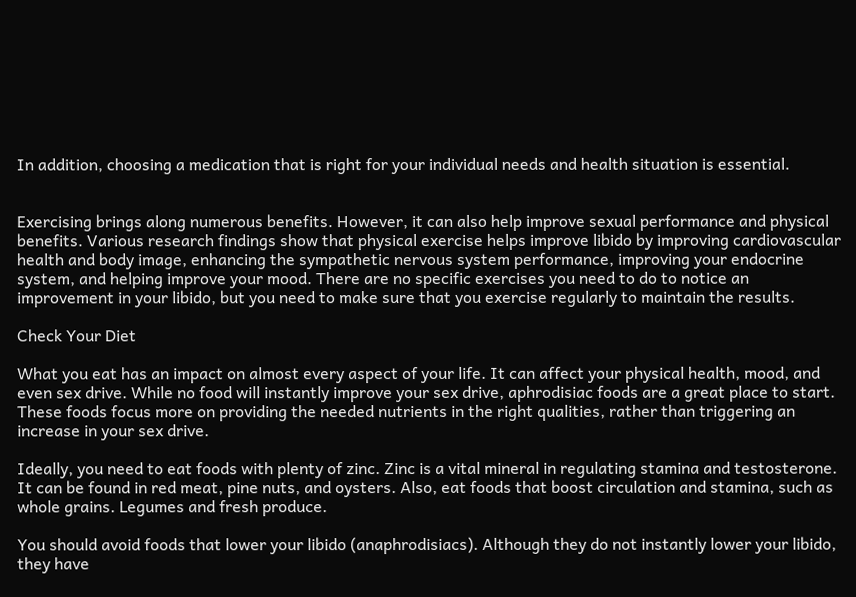In addition, choosing a medication that is right for your individual needs and health situation is essential.


Exercising brings along numerous benefits. However, it can also help improve sexual performance and physical benefits. Various research findings show that physical exercise helps improve libido by improving cardiovascular health and body image, enhancing the sympathetic nervous system performance, improving your endocrine system, and helping improve your mood. There are no specific exercises you need to do to notice an improvement in your libido, but you need to make sure that you exercise regularly to maintain the results.

Check Your Diet

What you eat has an impact on almost every aspect of your life. It can affect your physical health, mood, and even sex drive. While no food will instantly improve your sex drive, aphrodisiac foods are a great place to start. These foods focus more on providing the needed nutrients in the right qualities, rather than triggering an increase in your sex drive.

Ideally, you need to eat foods with plenty of zinc. Zinc is a vital mineral in regulating stamina and testosterone. It can be found in red meat, pine nuts, and oysters. Also, eat foods that boost circulation and stamina, such as whole grains. Legumes and fresh produce.

You should avoid foods that lower your libido (anaphrodisiacs). Although they do not instantly lower your libido, they have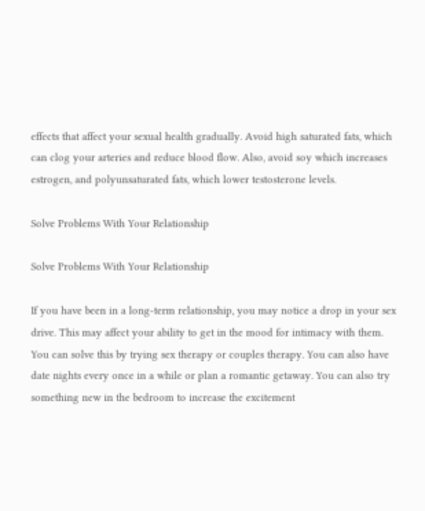effects that affect your sexual health gradually. Avoid high saturated fats, which can clog your arteries and reduce blood flow. Also, avoid soy which increases estrogen, and polyunsaturated fats, which lower testosterone levels.

Solve Problems With Your Relationship

Solve Problems With Your Relationship

If you have been in a long-term relationship, you may notice a drop in your sex drive. This may affect your ability to get in the mood for intimacy with them. You can solve this by trying sex therapy or couples therapy. You can also have date nights every once in a while or plan a romantic getaway. You can also try something new in the bedroom to increase the excitement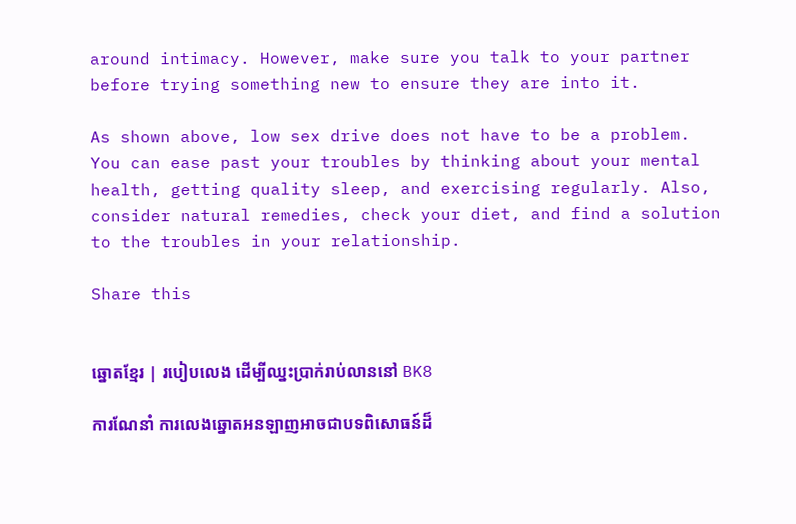around intimacy. However, make sure you talk to your partner before trying something new to ensure they are into it.

As shown above, low sex drive does not have to be a problem. You can ease past your troubles by thinking about your mental health, getting quality sleep, and exercising regularly. Also, consider natural remedies, check your diet, and find a solution to the troubles in your relationship.

Share this


ឆ្នោតខ្មែរ | របៀបលេង ដើម្បីឈ្នះប្រាក់រាប់លាននៅ BK8

ការណែនាំ ការលេងឆ្នោតអនឡាញអាចជាបទពិសោធន៍ដ៏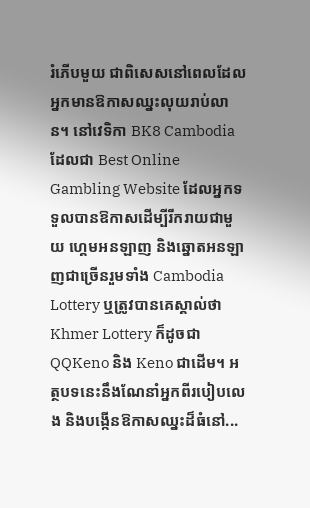រំភើបមួយ ជាពិសេសនៅពេលដែលអ្នកមានឱកាសឈ្នះលុយរាប់លាន។ នៅវេទិកា BK8 Cambodia ដែលជា Best Online Gambling Website ដែលអ្នកទទួលបានឱកាសដើម្បីរីករាយជាមួយ ហ្គេមអនឡាញ និងឆ្នោតអនឡាញជាច្រើនរួមទាំង Cambodia Lottery ឬត្រូវបានគេស្គាល់ថា Khmer Lottery ក៏ដូចជា QQKeno និង Keno ជាដើម។ អត្ថបទនេះនឹងណែនាំអ្នកពីរបៀបលេង និងបង្កើនឱកាសឈ្នះដ៏ធំនៅ...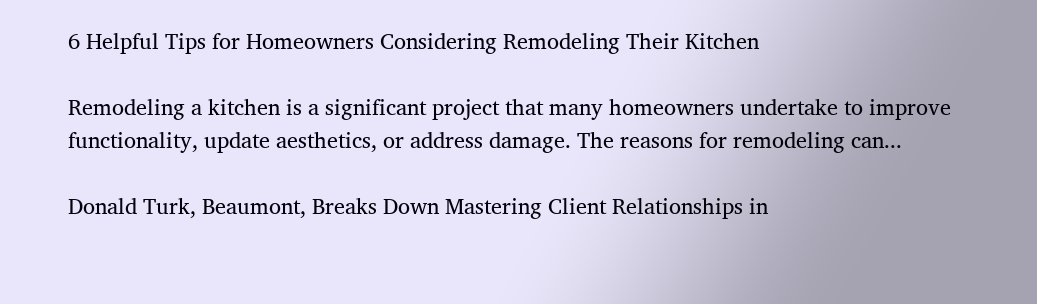6 Helpful Tips for Homeowners Considering Remodeling Their Kitchen

Remodeling a kitchen is a significant project that many homeowners undertake to improve functionality, update aesthetics, or address damage. The reasons for remodeling can...

Donald Turk, Beaumont, Breaks Down Mastering Client Relationships in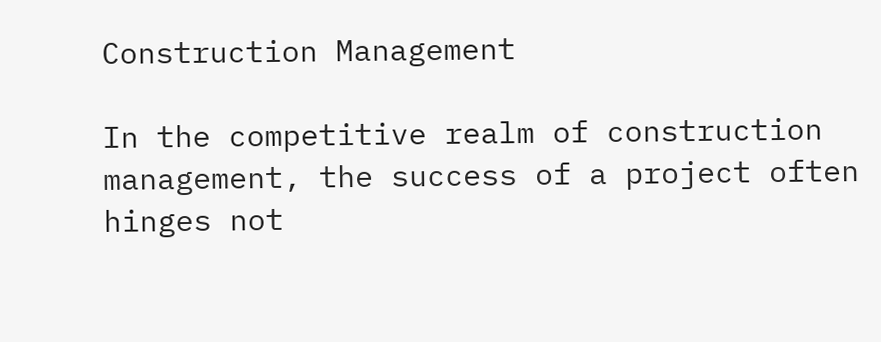Construction Management

In the competitive realm of construction management, the success of a project often hinges not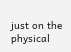just on the physical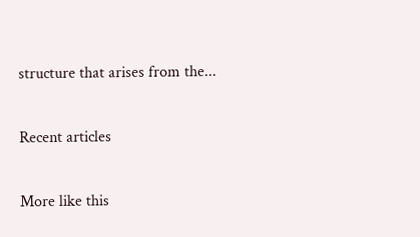structure that arises from the...

Recent articles

More like this